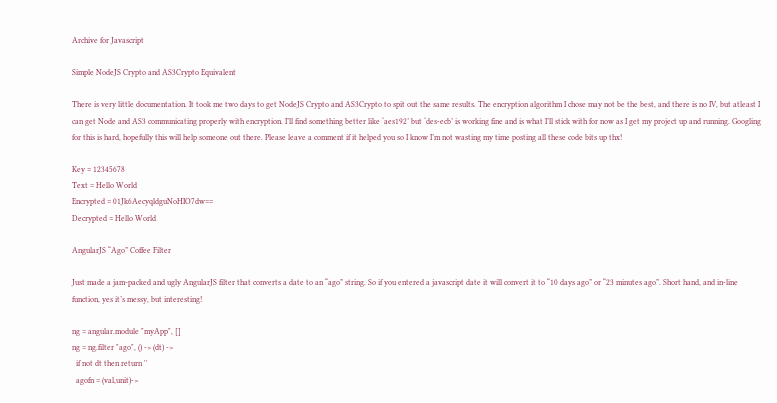Archive for Javascript

Simple NodeJS Crypto and AS3Crypto Equivalent

There is very little documentation. It took me two days to get NodeJS Crypto and AS3Crypto to spit out the same results. The encryption algorithm I chose may not be the best, and there is no IV, but atleast I can get Node and AS3 communicating properly with encryption. I’ll find something better like ‘aes192’ but ‘des-ecb’ is working fine and is what I’ll stick with for now as I get my project up and running. Googling for this is hard, hopefully this will help someone out there. Please leave a comment if it helped you so I know I’m not wasting my time posting all these code bits up thx!

Key = 12345678
Text = Hello World
Encrypted = 01Jk6AecyqldguNoHIO7dw==
Decrypted = Hello World

AngularJS “Ago” Coffee Filter

Just made a jam-packed and ugly AngularJS filter that converts a date to an “ago” string. So if you entered a javascript date it will convert it to “10 days ago” or “23 minutes ago”. Short hand, and in-line function, yes it’s messy, but interesting!

ng = angular.module "myApp", []
ng = ng.filter "ago", () -> (dt) ->
  if not dt then return ''
  agofn = (val,unit)->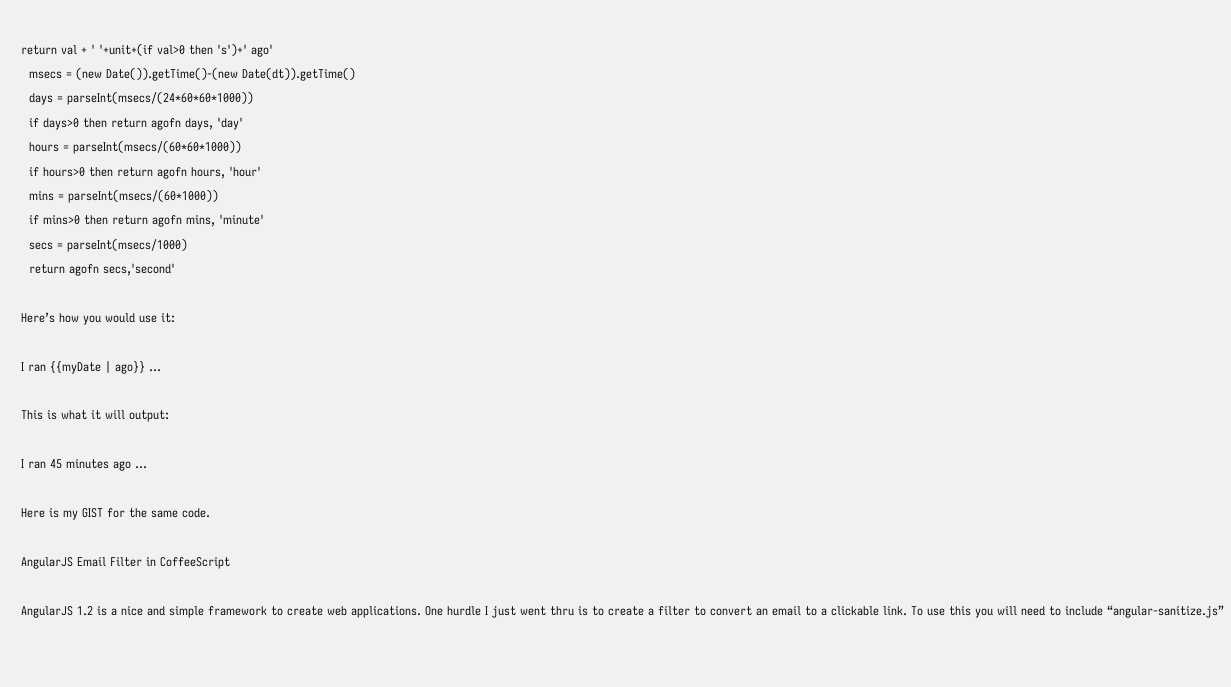return val + ' '+unit+(if val>0 then 's')+' ago'
  msecs = (new Date()).getTime()-(new Date(dt)).getTime()
  days = parseInt(msecs/(24*60*60*1000))
  if days>0 then return agofn days, 'day'
  hours = parseInt(msecs/(60*60*1000))
  if hours>0 then return agofn hours, 'hour'
  mins = parseInt(msecs/(60*1000))
  if mins>0 then return agofn mins, 'minute'
  secs = parseInt(msecs/1000)
  return agofn secs,'second'

Here’s how you would use it:

I ran {{myDate | ago}} ...

This is what it will output:

I ran 45 minutes ago ...

Here is my GIST for the same code.

AngularJS Email Filter in CoffeeScript

AngularJS 1.2 is a nice and simple framework to create web applications. One hurdle I just went thru is to create a filter to convert an email to a clickable link. To use this you will need to include “angular-sanitize.js”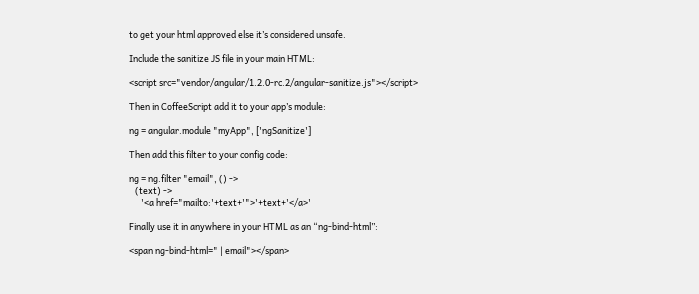to get your html approved else it’s considered unsafe.

Include the sanitize JS file in your main HTML:

<script src="vendor/angular/1.2.0-rc.2/angular-sanitize.js"></script>

Then in CoffeeScript add it to your app’s module:

ng = angular.module "myApp", ['ngSanitize']

Then add this filter to your config code:

ng = ng.filter "email", () ->
   (text) ->
      '<a href="mailto:'+text+'">'+text+'</a>'

Finally use it in anywhere in your HTML as an “ng-bind-html”:

<span ng-bind-html=" | email"></span>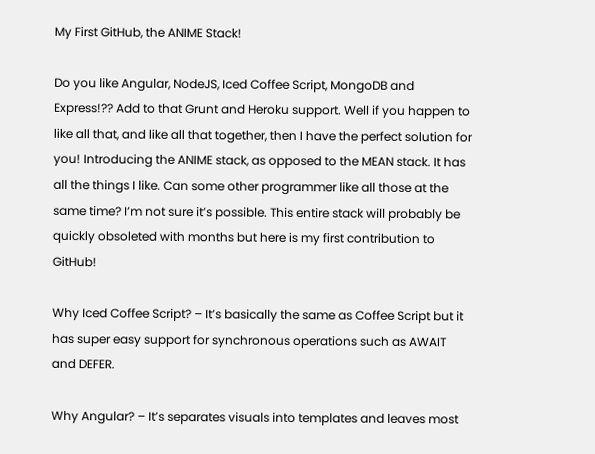My First GitHub, the ANIME Stack!

Do you like Angular, NodeJS, Iced Coffee Script, MongoDB and Express!?? Add to that Grunt and Heroku support. Well if you happen to like all that, and like all that together, then I have the perfect solution for you! Introducing the ANIME stack, as opposed to the MEAN stack. It has all the things I like. Can some other programmer like all those at the same time? I’m not sure it’s possible. This entire stack will probably be quickly obsoleted with months but here is my first contribution to GitHub!

Why Iced Coffee Script? – It’s basically the same as Coffee Script but it has super easy support for synchronous operations such as AWAIT and DEFER.

Why Angular? – It’s separates visuals into templates and leaves most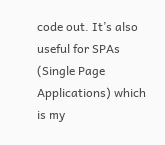code out. It’s also useful for SPAs (Single Page Applications) which is my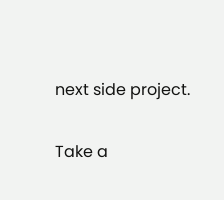next side project.

Take a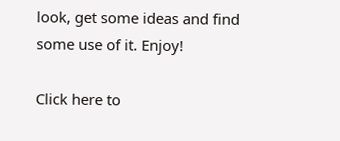look, get some ideas and find some use of it. Enjoy!

Click here to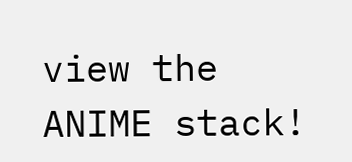view the ANIME stack!